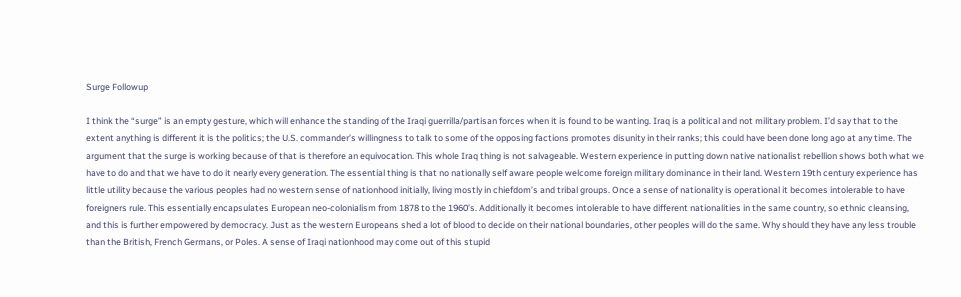Surge Followup

I think the “surge” is an empty gesture, which will enhance the standing of the Iraqi guerrilla/partisan forces when it is found to be wanting. Iraq is a political and not military problem. I’d say that to the extent anything is different it is the politics; the U.S. commander’s willingness to talk to some of the opposing factions promotes disunity in their ranks; this could have been done long ago at any time. The argument that the surge is working because of that is therefore an equivocation. This whole Iraq thing is not salvageable. Western experience in putting down native nationalist rebellion shows both what we have to do and that we have to do it nearly every generation. The essential thing is that no nationally self aware people welcome foreign military dominance in their land. Western 19th century experience has little utility because the various peoples had no western sense of nationhood initially, living mostly in chiefdom’s and tribal groups. Once a sense of nationality is operational it becomes intolerable to have foreigners rule. This essentially encapsulates European neo-colonialism from 1878 to the 1960’s. Additionally it becomes intolerable to have different nationalities in the same country, so ethnic cleansing, and this is further empowered by democracy. Just as the western Europeans shed a lot of blood to decide on their national boundaries, other peoples will do the same. Why should they have any less trouble than the British, French Germans, or Poles. A sense of Iraqi nationhood may come out of this stupid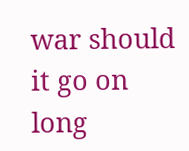war should it go on long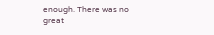enough. There was no great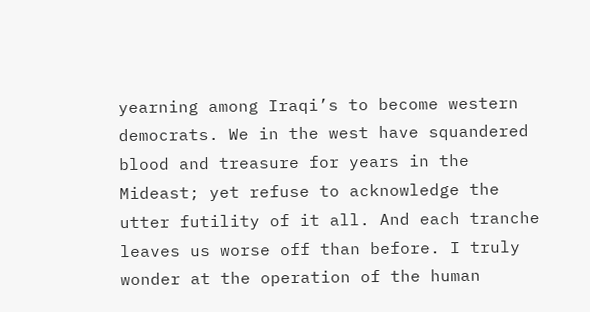yearning among Iraqi’s to become western democrats. We in the west have squandered blood and treasure for years in the Mideast; yet refuse to acknowledge the utter futility of it all. And each tranche leaves us worse off than before. I truly wonder at the operation of the human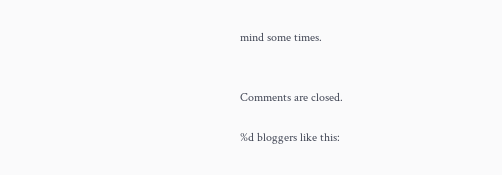mind some times.


Comments are closed.

%d bloggers like this: